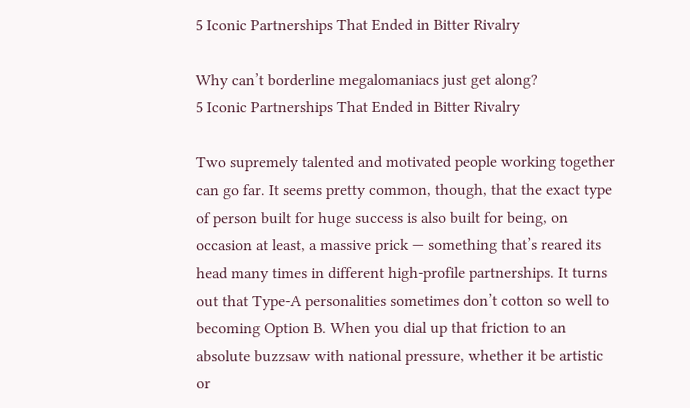5 Iconic Partnerships That Ended in Bitter Rivalry

Why can’t borderline megalomaniacs just get along?
5 Iconic Partnerships That Ended in Bitter Rivalry

Two supremely talented and motivated people working together can go far. It seems pretty common, though, that the exact type of person built for huge success is also built for being, on occasion at least, a massive prick — something that’s reared its head many times in different high-profile partnerships. It turns out that Type-A personalities sometimes don’t cotton so well to becoming Option B. When you dial up that friction to an absolute buzzsaw with national pressure, whether it be artistic or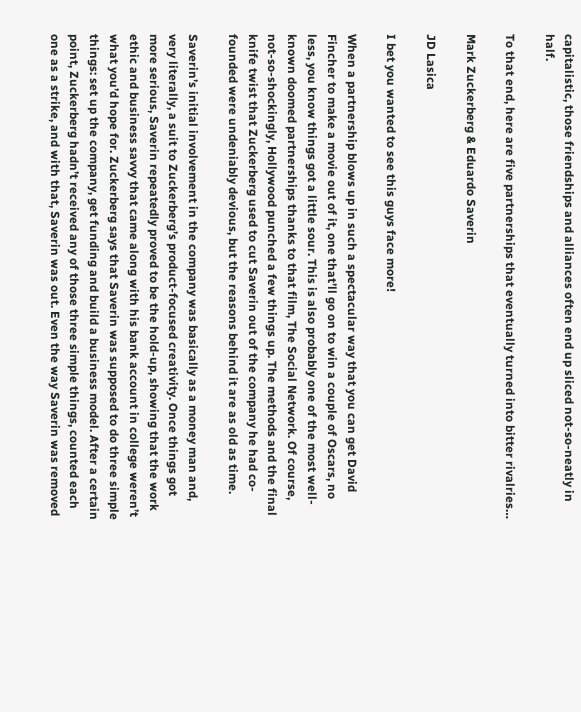capitalistic, those friendships and alliances often end up sliced not-so-neatly in half.

To that end, here are five partnerships that eventually turned into bitter rivalries…

Mark Zuckerberg & Eduardo Saverin

JD Lasica

I bet you wanted to see this guys face more!

When a partnership blows up in such a spectacular way that you can get David Fincher to make a movie out of it, one that’ll go on to win a couple of Oscars, no less, you know things got a little sour. This is also probably one of the most well-known doomed partnerships thanks to that film, The Social Network. Of course, not-so-shockingly, Hollywood punched a few things up. The methods and the final knife twist that Zuckerberg used to cut Saverin out of the company he had co-founded were undeniably devious, but the reasons behind it are as old as time.

Saverin’s initial involvement in the company was basically as a money man and, very literally, a suit to Zuckerberg’s product-focused creativity. Once things got more serious, Saverin repeatedly proved to be the hold-up, showing that the work ethic and business savvy that came along with his bank account in college weren’t what you’d hope for. Zuckerberg says that Saverin was supposed to do three simple things: set up the company, get funding and build a business model. After a certain point, Zuckerberg hadn’t received any of those three simple things, counted each one as a strike, and with that, Saverin was out. Even the way Saverin was removed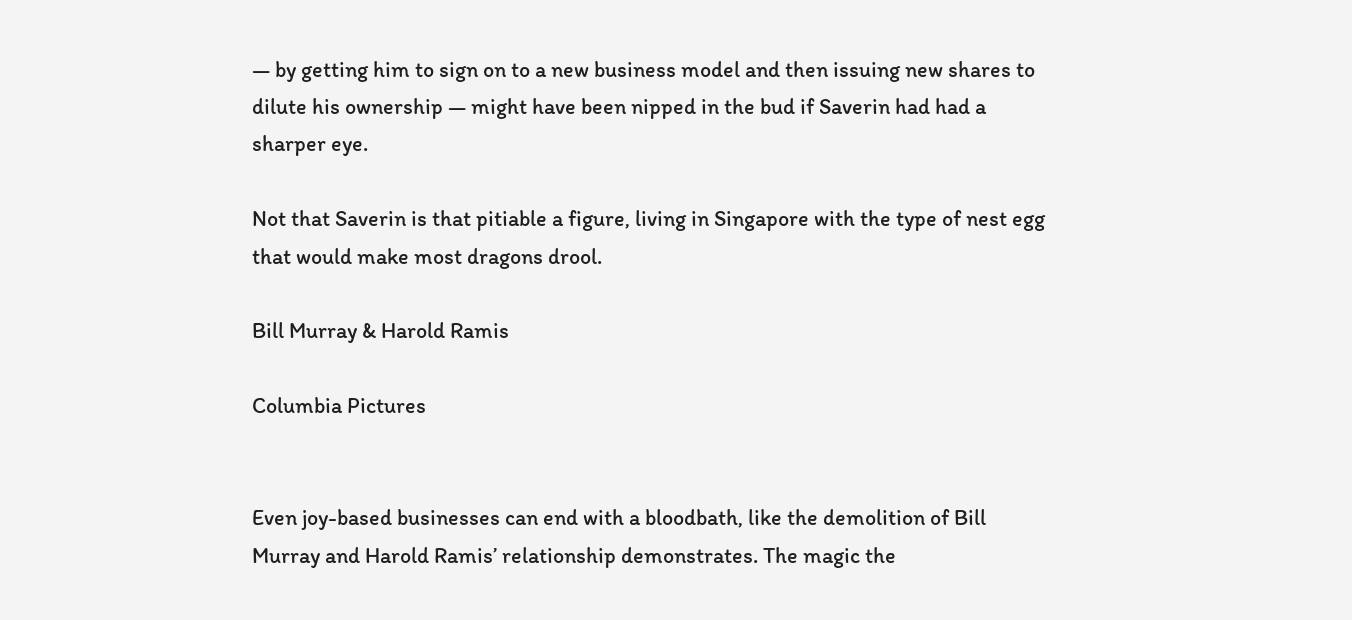— by getting him to sign on to a new business model and then issuing new shares to dilute his ownership — might have been nipped in the bud if Saverin had had a sharper eye.

Not that Saverin is that pitiable a figure, living in Singapore with the type of nest egg that would make most dragons drool.

Bill Murray & Harold Ramis

Columbia Pictures


Even joy-based businesses can end with a bloodbath, like the demolition of Bill Murray and Harold Ramis’ relationship demonstrates. The magic the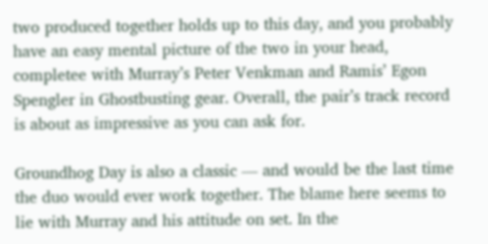two produced together holds up to this day, and you probably have an easy mental picture of the two in your head, completee with Murray’s Peter Venkman and Ramis’ Egon Spengler in Ghostbusting gear. Overall, the pair’s track record is about as impressive as you can ask for.

Groundhog Day is also a classic — and would be the last time the duo would ever work together. The blame here seems to lie with Murray and his attitude on set. In the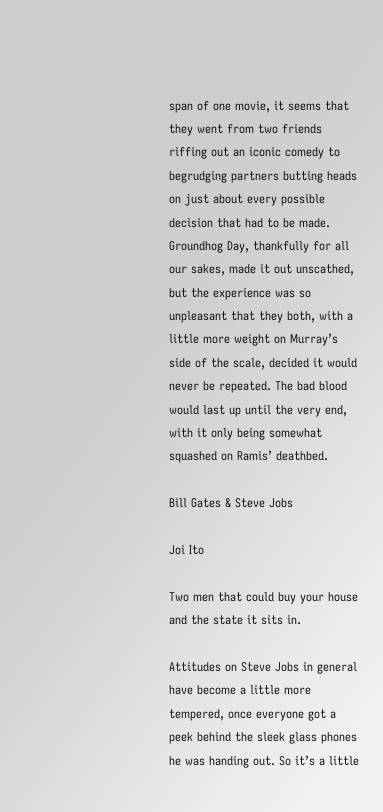span of one movie, it seems that they went from two friends riffing out an iconic comedy to begrudging partners butting heads on just about every possible decision that had to be made. Groundhog Day, thankfully for all our sakes, made it out unscathed, but the experience was so unpleasant that they both, with a little more weight on Murray’s side of the scale, decided it would never be repeated. The bad blood would last up until the very end, with it only being somewhat squashed on Ramis’ deathbed.

Bill Gates & Steve Jobs

Joi Ito

Two men that could buy your house and the state it sits in.

Attitudes on Steve Jobs in general have become a little more tempered, once everyone got a peek behind the sleek glass phones he was handing out. So it’s a little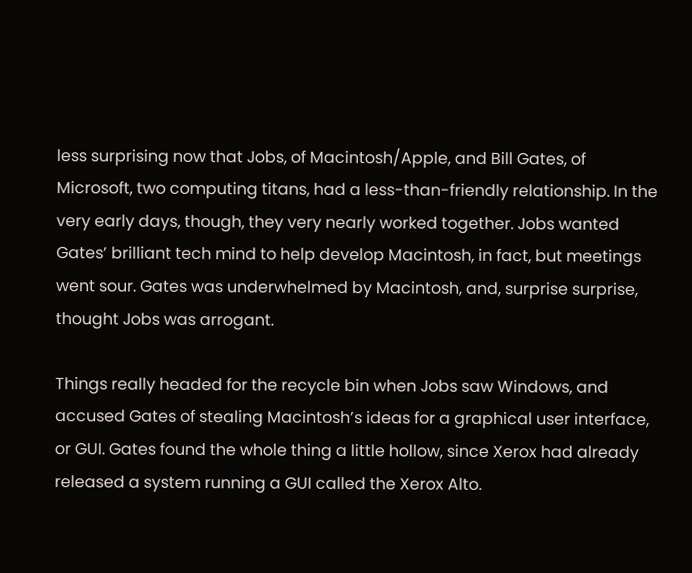less surprising now that Jobs, of Macintosh/Apple, and Bill Gates, of Microsoft, two computing titans, had a less-than-friendly relationship. In the very early days, though, they very nearly worked together. Jobs wanted Gates’ brilliant tech mind to help develop Macintosh, in fact, but meetings went sour. Gates was underwhelmed by Macintosh, and, surprise surprise, thought Jobs was arrogant.

Things really headed for the recycle bin when Jobs saw Windows, and accused Gates of stealing Macintosh’s ideas for a graphical user interface, or GUI. Gates found the whole thing a little hollow, since Xerox had already released a system running a GUI called the Xerox Alto.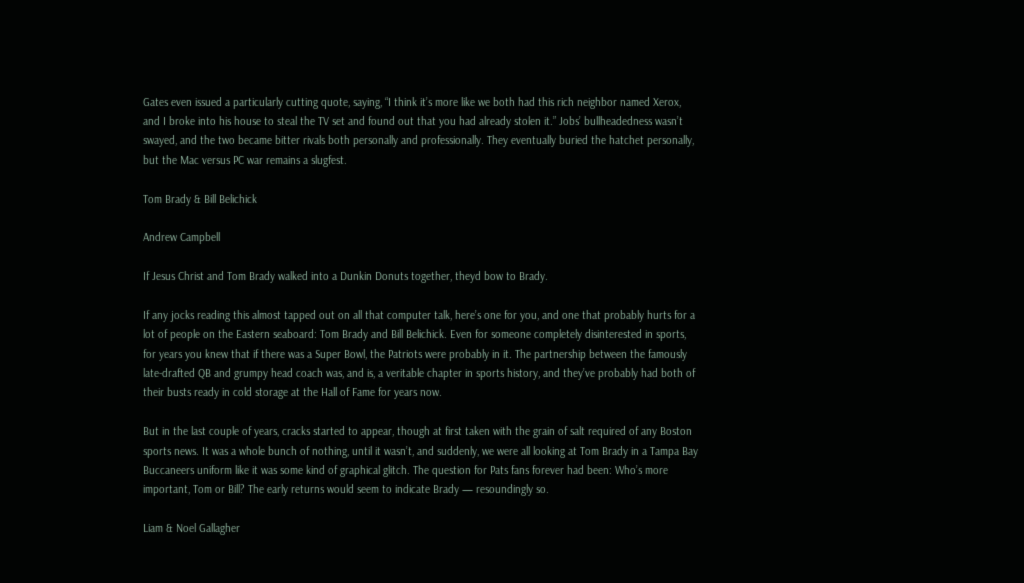Gates even issued a particularly cutting quote, saying, “I think it’s more like we both had this rich neighbor named Xerox, and I broke into his house to steal the TV set and found out that you had already stolen it.” Jobs’ bullheadedness wasn’t swayed, and the two became bitter rivals both personally and professionally. They eventually buried the hatchet personally, but the Mac versus PC war remains a slugfest.

Tom Brady & Bill Belichick

Andrew Campbell

If Jesus Christ and Tom Brady walked into a Dunkin Donuts together, theyd bow to Brady.

If any jocks reading this almost tapped out on all that computer talk, here’s one for you, and one that probably hurts for a lot of people on the Eastern seaboard: Tom Brady and Bill Belichick. Even for someone completely disinterested in sports, for years you knew that if there was a Super Bowl, the Patriots were probably in it. The partnership between the famously late-drafted QB and grumpy head coach was, and is, a veritable chapter in sports history, and they’ve probably had both of their busts ready in cold storage at the Hall of Fame for years now.

But in the last couple of years, cracks started to appear, though at first taken with the grain of salt required of any Boston sports news. It was a whole bunch of nothing, until it wasn’t, and suddenly, we were all looking at Tom Brady in a Tampa Bay Buccaneers uniform like it was some kind of graphical glitch. The question for Pats fans forever had been: Who’s more important, Tom or Bill? The early returns would seem to indicate Brady — resoundingly so.

Liam & Noel Gallagher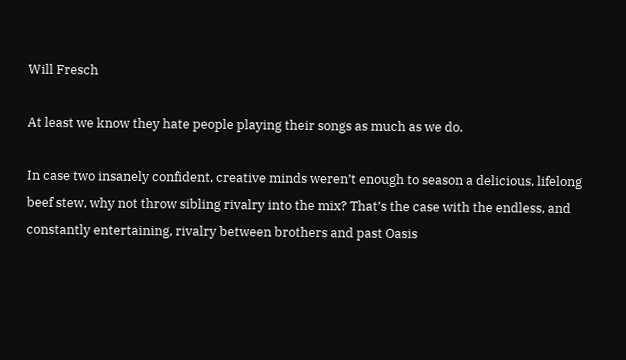Will Fresch

At least we know they hate people playing their songs as much as we do.

In case two insanely confident, creative minds weren’t enough to season a delicious, lifelong beef stew, why not throw sibling rivalry into the mix? That’s the case with the endless, and constantly entertaining, rivalry between brothers and past Oasis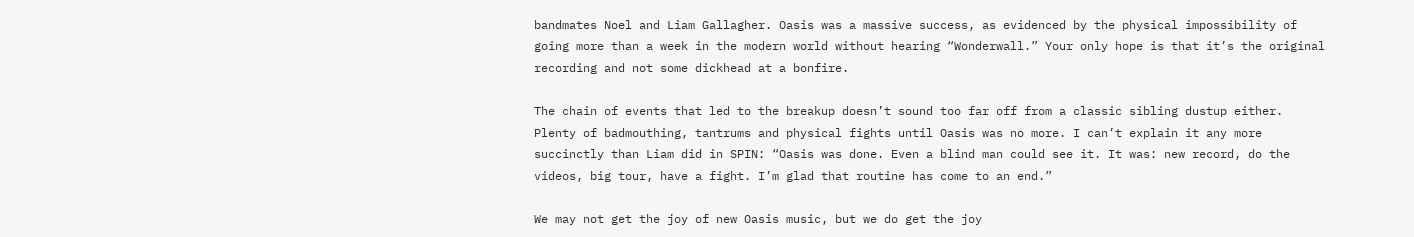bandmates Noel and Liam Gallagher. Oasis was a massive success, as evidenced by the physical impossibility of going more than a week in the modern world without hearing “Wonderwall.” Your only hope is that it’s the original recording and not some dickhead at a bonfire.

The chain of events that led to the breakup doesn’t sound too far off from a classic sibling dustup either. Plenty of badmouthing, tantrums and physical fights until Oasis was no more. I can’t explain it any more succinctly than Liam did in SPIN: “Oasis was done. Even a blind man could see it. It was: new record, do the videos, big tour, have a fight. I’m glad that routine has come to an end.”

We may not get the joy of new Oasis music, but we do get the joy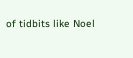of tidbits like Noel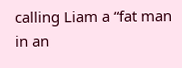calling Liam a “fat man in an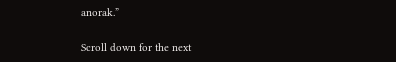anorak.”

Scroll down for the next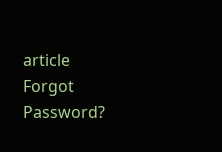article
Forgot Password?